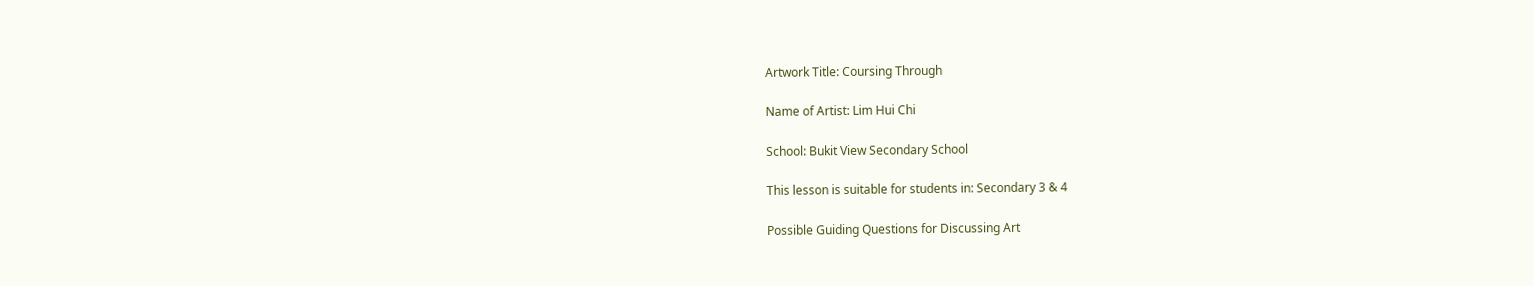Artwork Title: Coursing Through

Name of Artist: Lim Hui Chi

School: Bukit View Secondary School

This lesson is suitable for students in: Secondary 3 & 4

Possible Guiding Questions for Discussing Art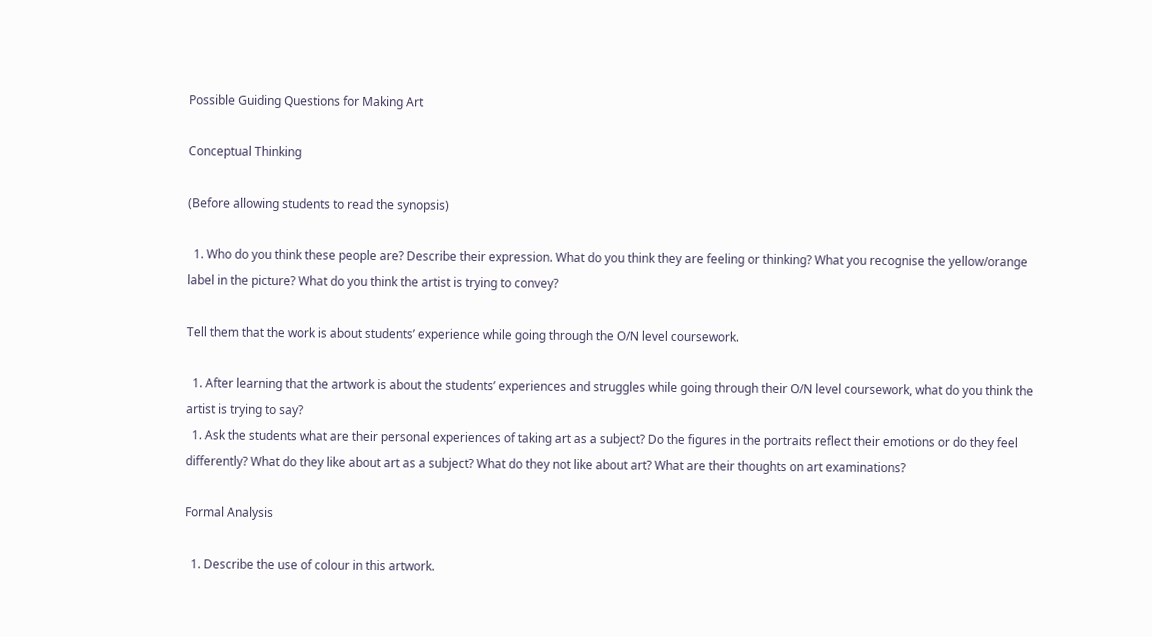Possible Guiding Questions for Making Art

Conceptual Thinking

(Before allowing students to read the synopsis)

  1. Who do you think these people are? Describe their expression. What do you think they are feeling or thinking? What you recognise the yellow/orange label in the picture? What do you think the artist is trying to convey?

Tell them that the work is about students’ experience while going through the O/N level coursework.

  1. After learning that the artwork is about the students’ experiences and struggles while going through their O/N level coursework, what do you think the artist is trying to say?
  1. Ask the students what are their personal experiences of taking art as a subject? Do the figures in the portraits reflect their emotions or do they feel differently? What do they like about art as a subject? What do they not like about art? What are their thoughts on art examinations?

Formal Analysis

  1. Describe the use of colour in this artwork.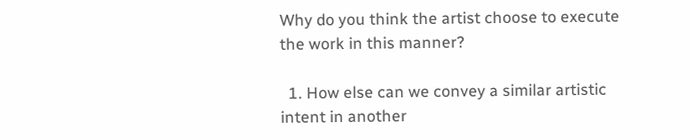Why do you think the artist choose to execute the work in this manner?

  1. How else can we convey a similar artistic intent in another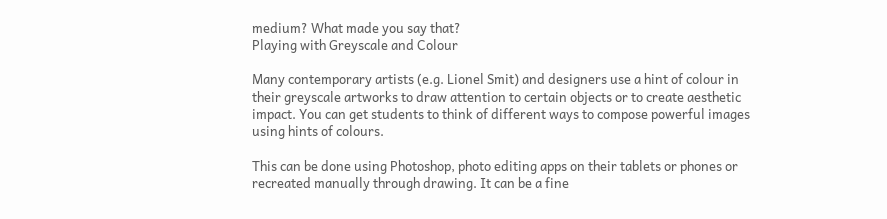medium? What made you say that?
Playing with Greyscale and Colour

Many contemporary artists (e.g. Lionel Smit) and designers use a hint of colour in their greyscale artworks to draw attention to certain objects or to create aesthetic impact. You can get students to think of different ways to compose powerful images using hints of colours.

This can be done using Photoshop, photo editing apps on their tablets or phones or recreated manually through drawing. It can be a fine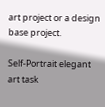art project or a design base project.

Self-Portrait elegant art task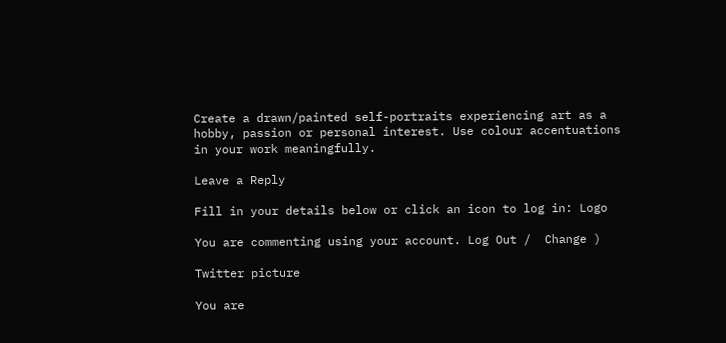Create a drawn/painted self-portraits experiencing art as a hobby, passion or personal interest. Use colour accentuations in your work meaningfully.

Leave a Reply

Fill in your details below or click an icon to log in: Logo

You are commenting using your account. Log Out /  Change )

Twitter picture

You are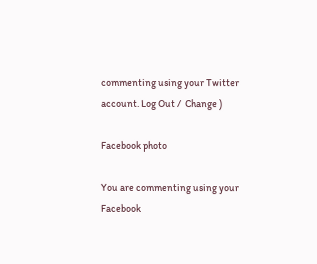commenting using your Twitter account. Log Out /  Change )

Facebook photo

You are commenting using your Facebook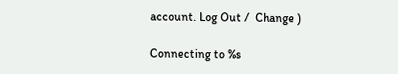account. Log Out /  Change )

Connecting to %s